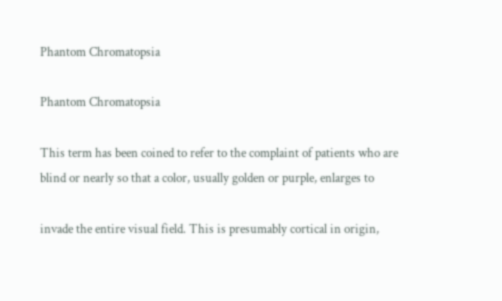Phantom Chromatopsia

Phantom Chromatopsia

This term has been coined to refer to the complaint of patients who are blind or nearly so that a color, usually golden or purple, enlarges to

invade the entire visual field. This is presumably cortical in origin,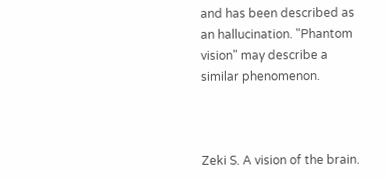and has been described as an hallucination. "Phantom vision" may describe a similar phenomenon.



Zeki S. A vision of the brain.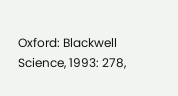Oxford: Blackwell Science, 1993: 278,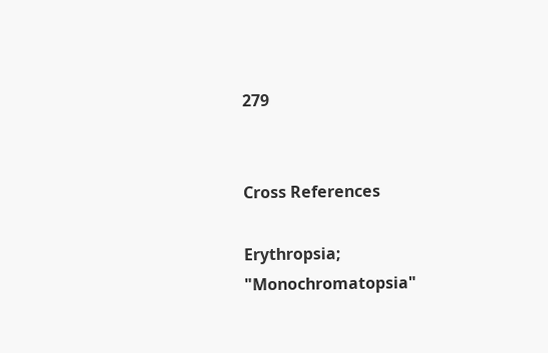279


Cross References

Erythropsia; "Monochromatopsia"